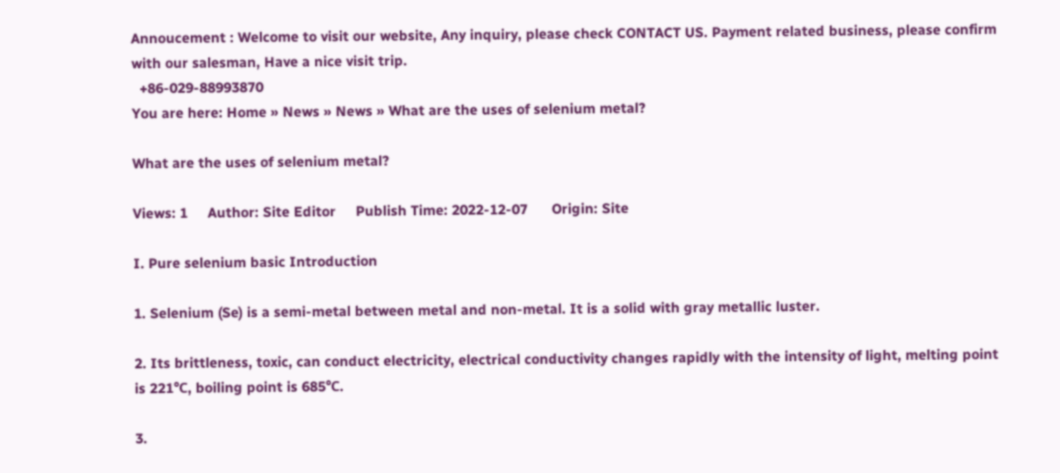Annoucement : Welcome to visit our website, Any inquiry, please check CONTACT US. Payment related business, please confirm with our salesman, Have a nice visit trip.
  +86-029-88993870
You are here: Home » News » News » What are the uses of selenium metal?

What are the uses of selenium metal?

Views: 1     Author: Site Editor     Publish Time: 2022-12-07      Origin: Site

I. Pure selenium basic Introduction

1. Selenium (Se) is a semi-metal between metal and non-metal. It is a solid with gray metallic luster.

2. Its brittleness, toxic, can conduct electricity, electrical conductivity changes rapidly with the intensity of light, melting point is 221℃, boiling point is 685℃.

3.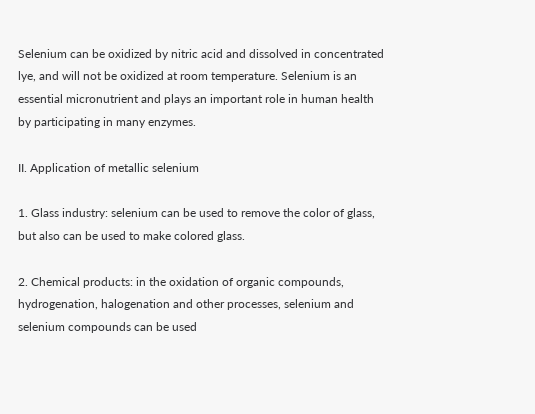Selenium can be oxidized by nitric acid and dissolved in concentrated lye, and will not be oxidized at room temperature. Selenium is an essential micronutrient and plays an important role in human health by participating in many enzymes.

II. Application of metallic selenium

1. Glass industry: selenium can be used to remove the color of glass, but also can be used to make colored glass.

2. Chemical products: in the oxidation of organic compounds, hydrogenation, halogenation and other processes, selenium and selenium compounds can be used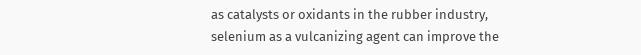as catalysts or oxidants in the rubber industry, selenium as a vulcanizing agent can improve the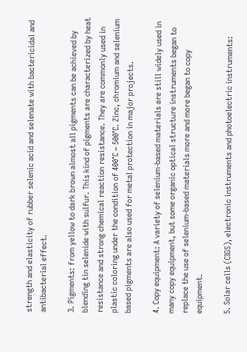strength and elasticity of rubber selenic acid and selenate with bactericidal and antibacterial effect.

3. Pigments: from yellow to dark brown almost all pigments can be achieved by blending tin selenide with sulfur. This kind of pigments are characterized by heat resistance and strong chemical reaction resistance. They are commonly used in plastic coloring under the condition of 400℃ ~ 500℃. Zinc, chromium and selenium based pigments are also used for metal protection in major projects.

4. Copy equipment: A variety of selenium-based materials are still widely used in many copy equipment, but some organic optical structure instruments began to replace the use of selenium-based materials more and more began to copy equipment.

5. Solar cells (CIGS), electronic instruments and photoelectric instruments: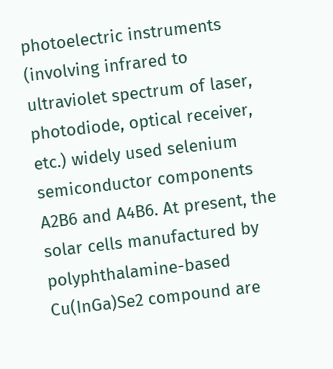photoelectric instruments (involving infrared to ultraviolet spectrum of laser, photodiode, optical receiver, etc.) widely used selenium semiconductor components A2B6 and A4B6. At present, the solar cells manufactured by polyphthalamine-based Cu(InGa)Se2 compound are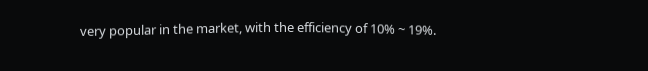very popular in the market, with the efficiency of 10% ~ 19%.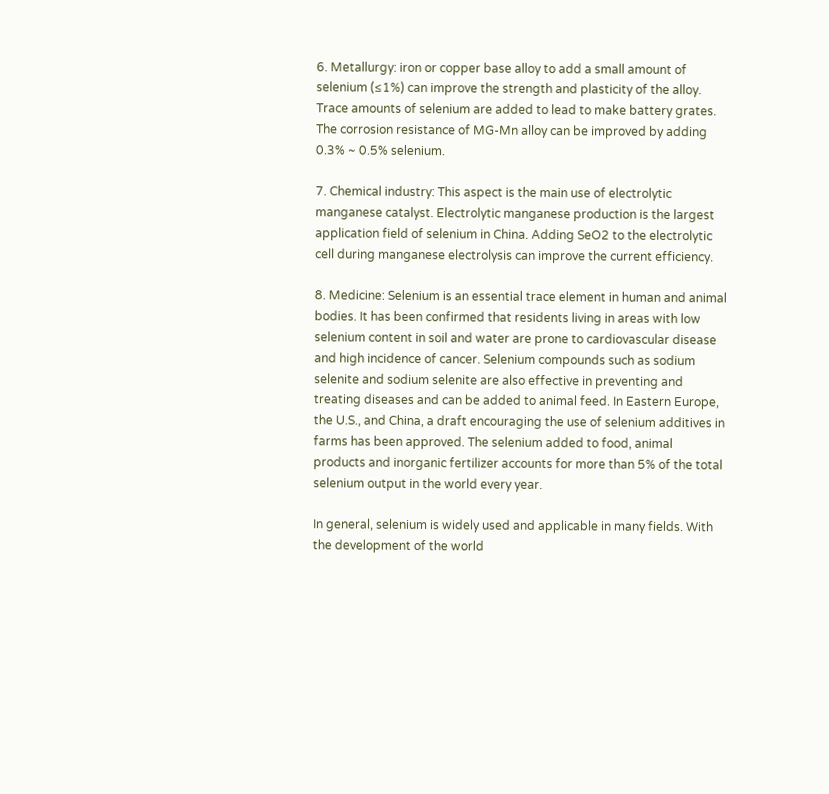6. Metallurgy: iron or copper base alloy to add a small amount of selenium (≤1%) can improve the strength and plasticity of the alloy. Trace amounts of selenium are added to lead to make battery grates. The corrosion resistance of MG-Mn alloy can be improved by adding 0.3% ~ 0.5% selenium.

7. Chemical industry: This aspect is the main use of electrolytic manganese catalyst. Electrolytic manganese production is the largest application field of selenium in China. Adding SeO2 to the electrolytic cell during manganese electrolysis can improve the current efficiency.

8. Medicine: Selenium is an essential trace element in human and animal bodies. It has been confirmed that residents living in areas with low selenium content in soil and water are prone to cardiovascular disease and high incidence of cancer. Selenium compounds such as sodium selenite and sodium selenite are also effective in preventing and treating diseases and can be added to animal feed. In Eastern Europe, the U.S., and China, a draft encouraging the use of selenium additives in farms has been approved. The selenium added to food, animal products and inorganic fertilizer accounts for more than 5% of the total selenium output in the world every year.

In general, selenium is widely used and applicable in many fields. With the development of the world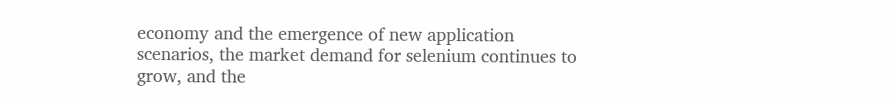economy and the emergence of new application scenarios, the market demand for selenium continues to grow, and the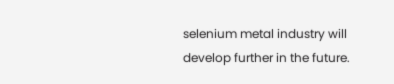selenium metal industry will develop further in the future.